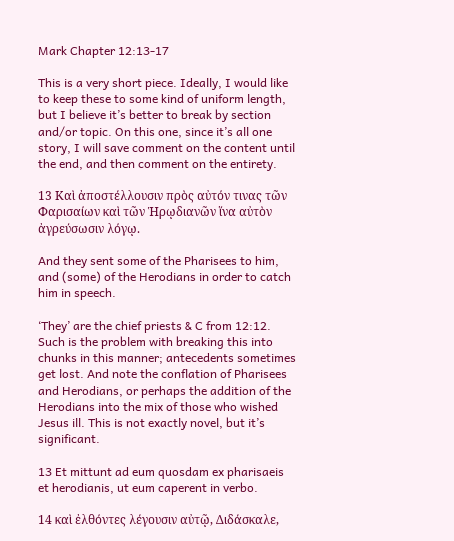Mark Chapter 12:13-17

This is a very short piece. Ideally, I would like to keep these to some kind of uniform length, but I believe it’s better to break by section and/or topic. On this one, since it’s all one story, I will save comment on the content until the end, and then comment on the entirety.

13 Καὶ ἀποστέλλουσιν πρὸς αὐτόν τινας τῶν Φαρισαίων καὶ τῶν Ἡρῳδιανῶν ἵνα αὐτὸν ἀγρεύσωσιν λόγῳ.

And they sent some of the Pharisees to him, and (some) of the Herodians in order to catch him in speech.

‘They’ are the chief priests & C from 12:12. Such is the problem with breaking this into chunks in this manner; antecedents sometimes get lost. And note the conflation of Pharisees and Herodians, or perhaps the addition of the Herodians into the mix of those who wished Jesus ill. This is not exactly novel, but it’s significant.

13 Et mittunt ad eum quosdam ex pharisaeis et herodianis, ut eum caperent in verbo.

14 καὶ ἐλθόντες λέγουσιν αὐτῷ, Διδάσκαλε,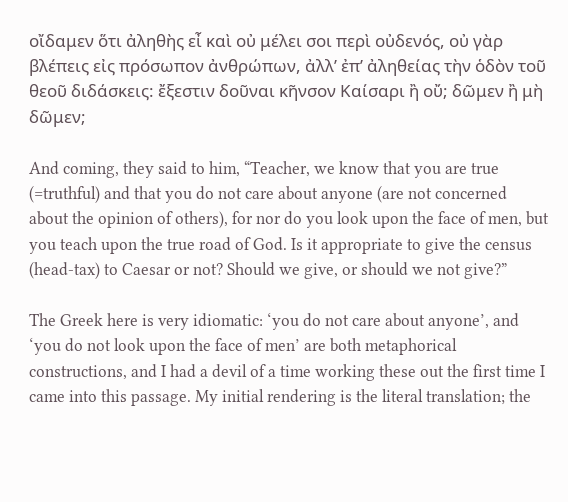οἴδαμεν ὅτι ἀληθὴς εἶ καὶ οὐ μέλει σοι περὶ οὐδενός, οὐ γὰρ βλέπεις εἰς πρόσωπον ἀνθρώπων, ἀλλ’ ἐπ’ ἀληθείας τὴν ὁδὸν τοῦ θεοῦ διδάσκεις: ἔξεστιν δοῦναι κῆνσον Καίσαρι ἢ οὔ; δῶμεν ἢ μὴ δῶμεν;

And coming, they said to him, “Teacher, we know that you are true (=truthful) and that you do not care about anyone (are not concerned about the opinion of others), for nor do you look upon the face of men, but you teach upon the true road of God. Is it appropriate to give the census (head-tax) to Caesar or not? Should we give, or should we not give?”

The Greek here is very idiomatic: ‘you do not care about anyone’, and ‘you do not look upon the face of men’ are both metaphorical constructions, and I had a devil of a time working these out the first time I came into this passage. My initial rendering is the literal translation; the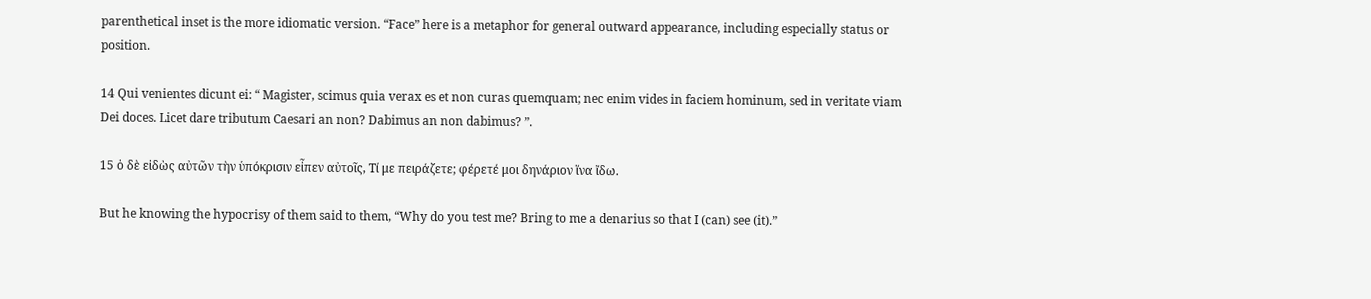parenthetical inset is the more idiomatic version. “Face” here is a metaphor for general outward appearance, including especially status or position.

14 Qui venientes dicunt ei: “ Magister, scimus quia verax es et non curas quemquam; nec enim vides in faciem hominum, sed in veritate viam Dei doces. Licet dare tributum Caesari an non? Dabimus an non dabimus? ”.

15 ὁ δὲ εἰδὼς αὐτῶν τὴν ὑπόκρισιν εἶπεν αὐτοῖς, Τί με πειράζετε; φέρετέ μοι δηνάριον ἵνα ἴδω.

But he knowing the hypocrisy of them said to them, “Why do you test me? Bring to me a denarius so that I (can) see (it).”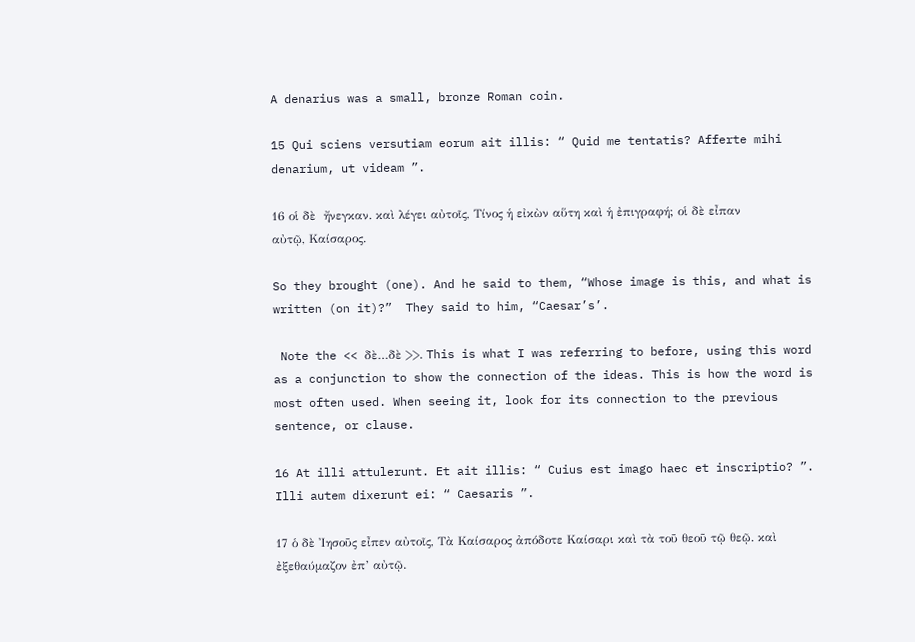A denarius was a small, bronze Roman coin.

15 Qui sciens versutiam eorum ait illis: “ Quid me tentatis? Afferte mihi denarium, ut videam ”.

16 οἱ δὲ  ἤνεγκαν. καὶ λέγει αὐτοῖς, Τίνος ἡ εἰκὼν αὕτη καὶ ἡ ἐπιγραφή; οἱ δὲ εἶπαν αὐτῷ, Καίσαρος.

So they brought (one). And he said to them, “Whose image is this, and what is written (on it)?”  They said to him, “Caesar’s’.

 Note the << δὲ…δὲ >>. This is what I was referring to before, using this word as a conjunction to show the connection of the ideas. This is how the word is most often used. When seeing it, look for its connection to the previous sentence, or clause.

16 At illi attulerunt. Et ait illis: “ Cuius est imago haec et inscriptio? ”. Illi autem dixerunt ei: “ Caesaris ”.

17 ὁ δὲ Ἰησοῦς εἶπεν αὐτοῖς, Τὰ Καίσαρος ἀπόδοτε Καίσαρι καὶ τὰ τοῦ θεοῦ τῷ θεῷ. καὶ ἐξεθαύμαζον ἐπ’ αὐτῷ.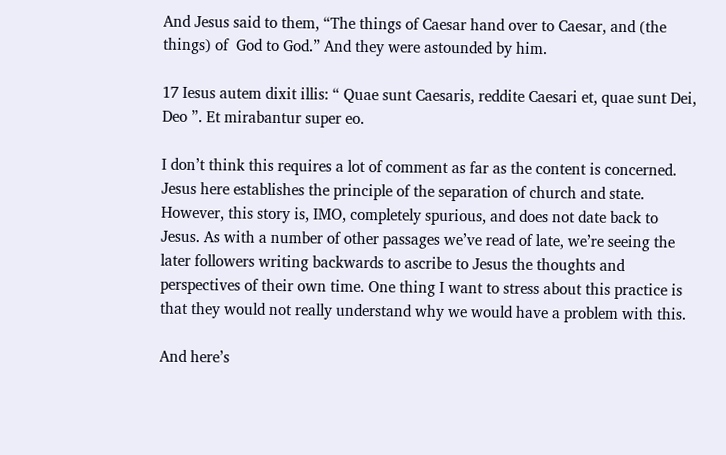And Jesus said to them, “The things of Caesar hand over to Caesar, and (the things) of  God to God.” And they were astounded by him.

17 Iesus autem dixit illis: “ Quae sunt Caesaris, reddite Caesari et, quae sunt Dei, Deo ”. Et mirabantur super eo.

I don’t think this requires a lot of comment as far as the content is concerned. Jesus here establishes the principle of the separation of church and state. However, this story is, IMO, completely spurious, and does not date back to Jesus. As with a number of other passages we’ve read of late, we’re seeing the later followers writing backwards to ascribe to Jesus the thoughts and perspectives of their own time. One thing I want to stress about this practice is that they would not really understand why we would have a problem with this.

And here’s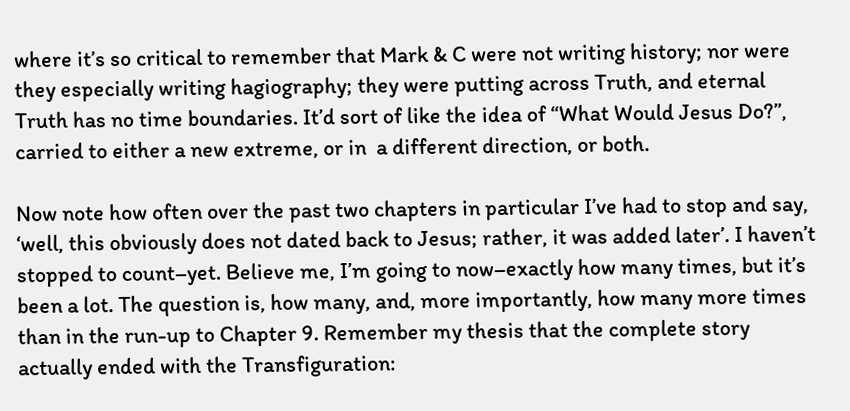where it’s so critical to remember that Mark & C were not writing history; nor were they especially writing hagiography; they were putting across Truth, and eternal Truth has no time boundaries. It’d sort of like the idea of “What Would Jesus Do?”, carried to either a new extreme, or in  a different direction, or both.

Now note how often over the past two chapters in particular I’ve had to stop and say, ‘well, this obviously does not dated back to Jesus; rather, it was added later’. I haven’t stopped to count–yet. Believe me, I’m going to now–exactly how many times, but it’s been a lot. The question is, how many, and, more importantly, how many more times than in the run-up to Chapter 9. Remember my thesis that the complete story actually ended with the Transfiguration: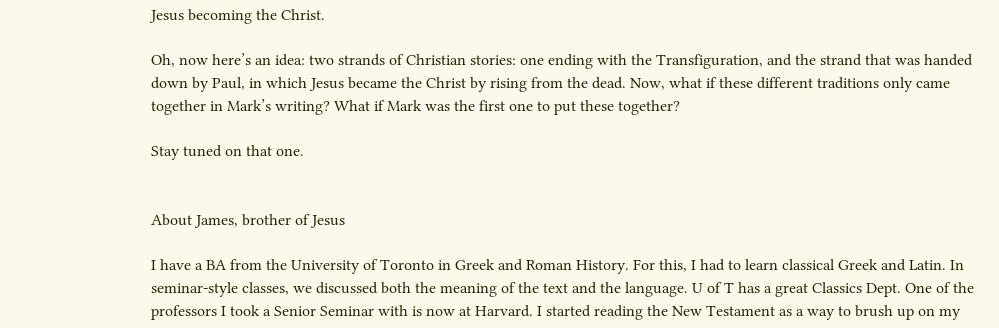Jesus becoming the Christ.

Oh, now here’s an idea: two strands of Christian stories: one ending with the Transfiguration, and the strand that was handed down by Paul, in which Jesus became the Christ by rising from the dead. Now, what if these different traditions only came together in Mark’s writing? What if Mark was the first one to put these together?

Stay tuned on that one.


About James, brother of Jesus

I have a BA from the University of Toronto in Greek and Roman History. For this, I had to learn classical Greek and Latin. In seminar-style classes, we discussed both the meaning of the text and the language. U of T has a great Classics Dept. One of the professors I took a Senior Seminar with is now at Harvard. I started reading the New Testament as a way to brush up on my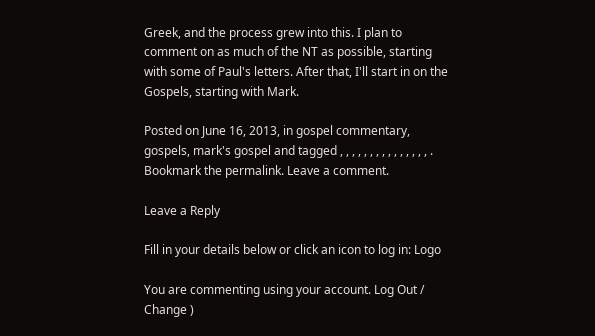Greek, and the process grew into this. I plan to comment on as much of the NT as possible, starting with some of Paul's letters. After that, I'll start in on the Gospels, starting with Mark.

Posted on June 16, 2013, in gospel commentary, gospels, mark's gospel and tagged , , , , , , , , , , , , , , , . Bookmark the permalink. Leave a comment.

Leave a Reply

Fill in your details below or click an icon to log in: Logo

You are commenting using your account. Log Out /  Change )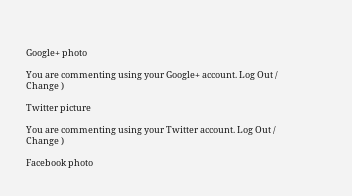Google+ photo

You are commenting using your Google+ account. Log Out /  Change )

Twitter picture

You are commenting using your Twitter account. Log Out /  Change )

Facebook photo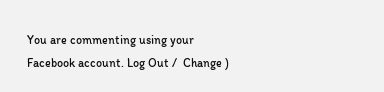You are commenting using your Facebook account. Log Out /  Change )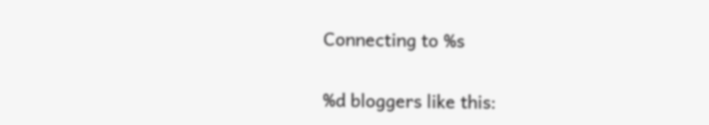Connecting to %s

%d bloggers like this: